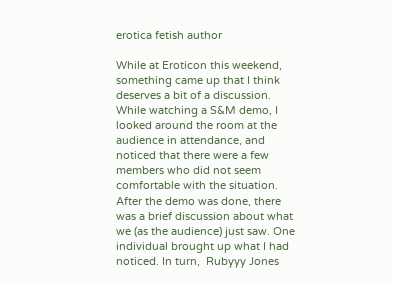erotica fetish author

While at Eroticon this weekend, something came up that I think deserves a bit of a discussion. While watching a S&M demo, I looked around the room at the audience in attendance, and noticed that there were a few members who did not seem comfortable with the situation. After the demo was done, there was a brief discussion about what we (as the audience) just saw. One individual brought up what I had noticed. In turn,  Rubyyy Jones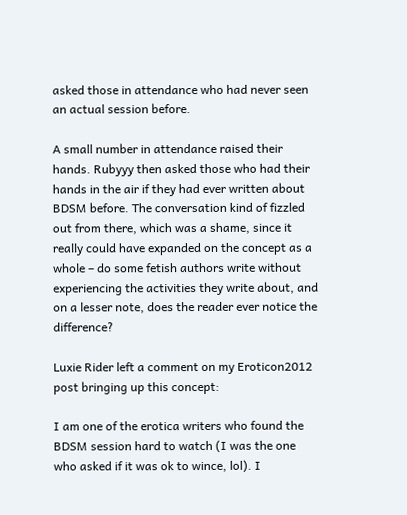asked those in attendance who had never seen an actual session before.

A small number in attendance raised their hands. Rubyyy then asked those who had their hands in the air if they had ever written about BDSM before. The conversation kind of fizzled out from there, which was a shame, since it really could have expanded on the concept as a whole – do some fetish authors write without experiencing the activities they write about, and on a lesser note, does the reader ever notice the difference?

Luxie Rider left a comment on my Eroticon2012 post bringing up this concept:

I am one of the erotica writers who found the BDSM session hard to watch (I was the one who asked if it was ok to wince, lol). I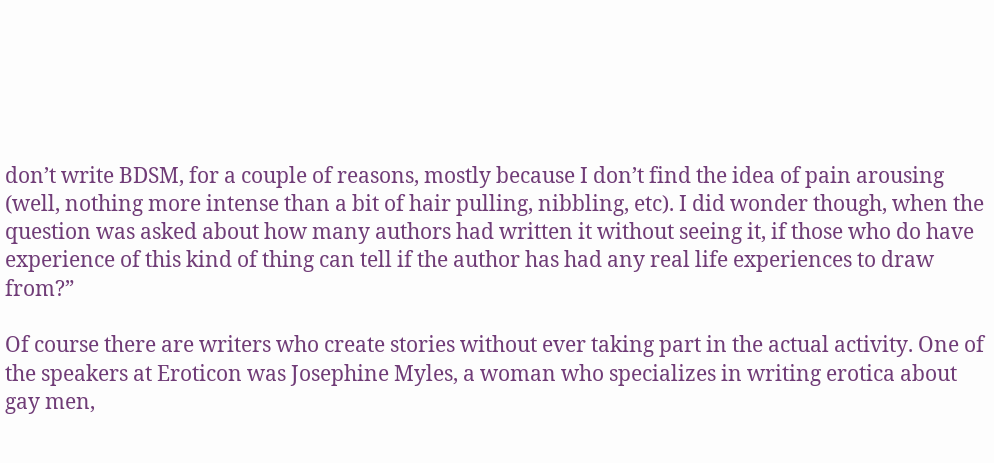don’t write BDSM, for a couple of reasons, mostly because I don’t find the idea of pain arousing (well, nothing more intense than a bit of hair pulling, nibbling, etc). I did wonder though, when the question was asked about how many authors had written it without seeing it, if those who do have experience of this kind of thing can tell if the author has had any real life experiences to draw from?”

Of course there are writers who create stories without ever taking part in the actual activity. One of the speakers at Eroticon was Josephine Myles, a woman who specializes in writing erotica about gay men,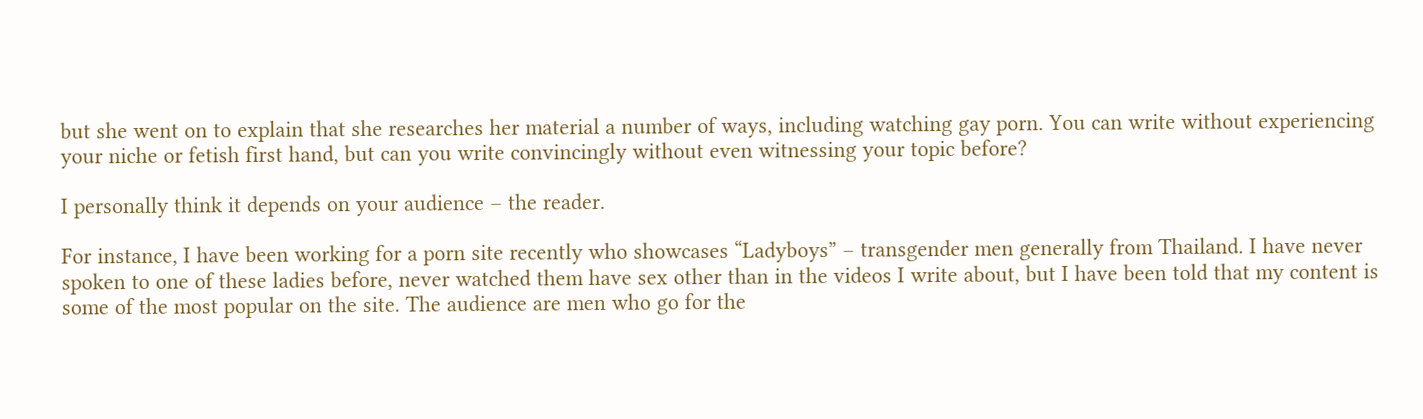but she went on to explain that she researches her material a number of ways, including watching gay porn. You can write without experiencing your niche or fetish first hand, but can you write convincingly without even witnessing your topic before?

I personally think it depends on your audience – the reader.

For instance, I have been working for a porn site recently who showcases “Ladyboys” – transgender men generally from Thailand. I have never spoken to one of these ladies before, never watched them have sex other than in the videos I write about, but I have been told that my content is some of the most popular on the site. The audience are men who go for the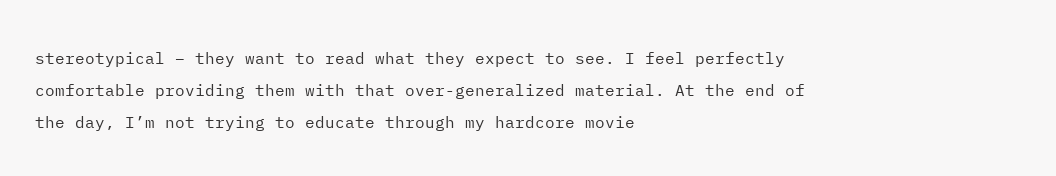stereotypical – they want to read what they expect to see. I feel perfectly comfortable providing them with that over-generalized material. At the end of the day, I’m not trying to educate through my hardcore movie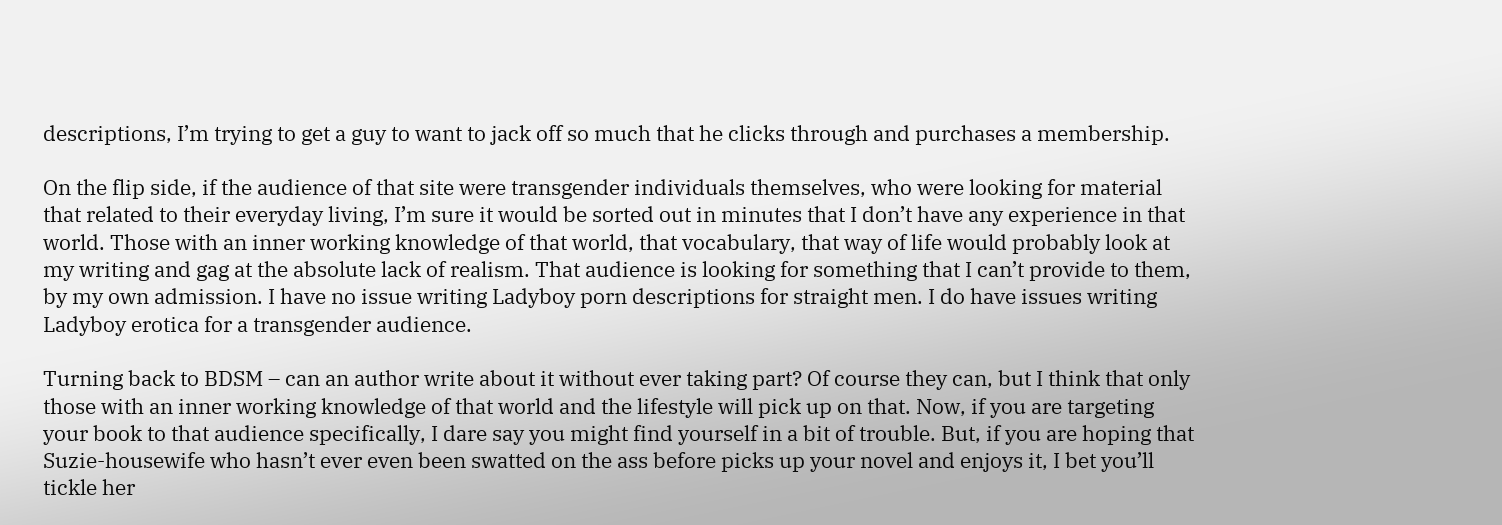descriptions, I’m trying to get a guy to want to jack off so much that he clicks through and purchases a membership.

On the flip side, if the audience of that site were transgender individuals themselves, who were looking for material that related to their everyday living, I’m sure it would be sorted out in minutes that I don’t have any experience in that world. Those with an inner working knowledge of that world, that vocabulary, that way of life would probably look at my writing and gag at the absolute lack of realism. That audience is looking for something that I can’t provide to them, by my own admission. I have no issue writing Ladyboy porn descriptions for straight men. I do have issues writing Ladyboy erotica for a transgender audience.

Turning back to BDSM – can an author write about it without ever taking part? Of course they can, but I think that only those with an inner working knowledge of that world and the lifestyle will pick up on that. Now, if you are targeting your book to that audience specifically, I dare say you might find yourself in a bit of trouble. But, if you are hoping that Suzie-housewife who hasn’t ever even been swatted on the ass before picks up your novel and enjoys it, I bet you’ll tickle her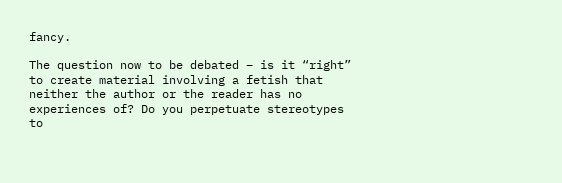fancy.

The question now to be debated – is it “right” to create material involving a fetish that neither the author or the reader has no experiences of? Do you perpetuate stereotypes to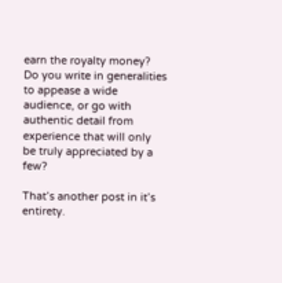earn the royalty money? Do you write in generalities to appease a wide audience, or go with authentic detail from experience that will only be truly appreciated by a few?

That’s another post in it’s entirety.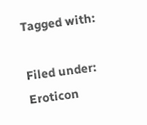Tagged with:

Filed under: Eroticon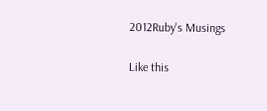2012Ruby's Musings

Like this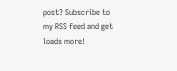post? Subscribe to my RSS feed and get loads more!